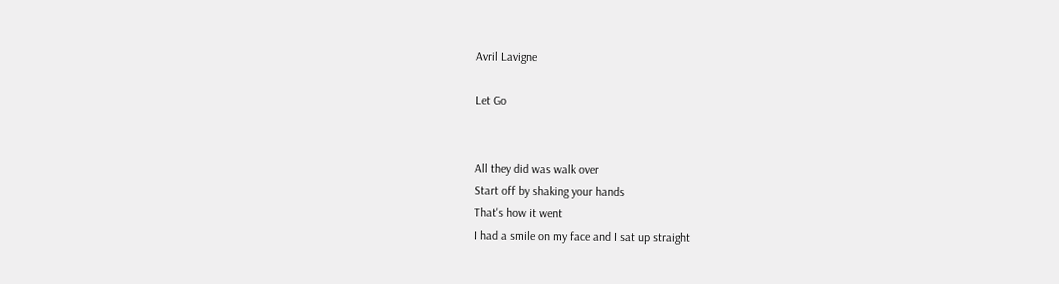Avril Lavigne

Let Go


All they did was walk over
Start off by shaking your hands
That's how it went
I had a smile on my face and I sat up straight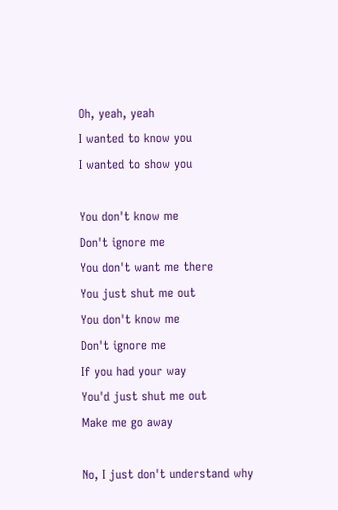Oh, yeah, yeah
I wanted to know you
I wanted to show you

You don't know me
Don't ignore me
You don't want me there
You just shut me out
You don't know me
Don't ignore me
If you had your way
You'd just shut me out
Make me go away

No, I just don't understand why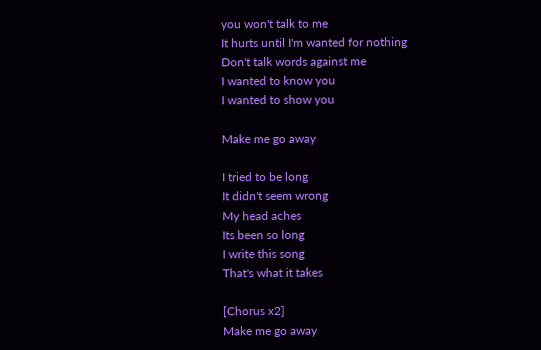you won't talk to me
It hurts until I'm wanted for nothing
Don't talk words against me
I wanted to know you
I wanted to show you

Make me go away

I tried to be long
It didn't seem wrong
My head aches
Its been so long
I write this song
That's what it takes

[Chorus x2]
Make me go away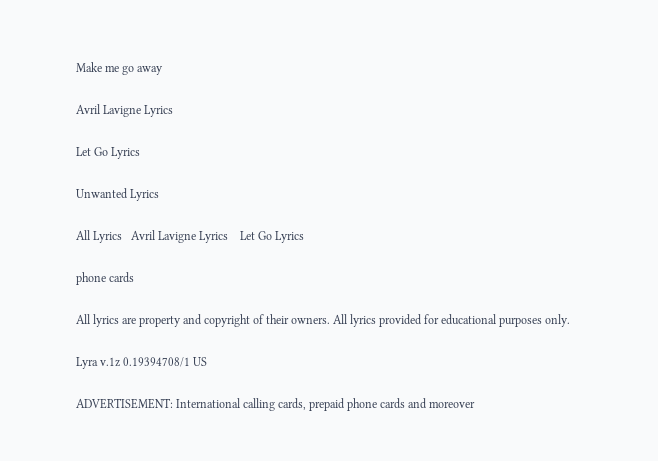Make me go away

Avril Lavigne Lyrics

Let Go Lyrics

Unwanted Lyrics

All Lyrics   Avril Lavigne Lyrics    Let Go Lyrics

phone cards

All lyrics are property and copyright of their owners. All lyrics provided for educational purposes only.

Lyra v.1z 0.19394708/1 US

ADVERTISEMENT: International calling cards, prepaid phone cards and moreover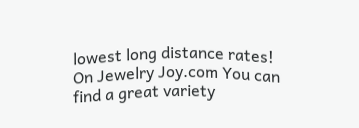lowest long distance rates!
On Jewelry Joy.com You can find a great variety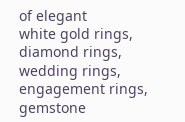of elegant
white gold rings, diamond rings, wedding rings, engagement rings,
gemstone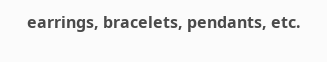earrings, bracelets, pendants, etc.